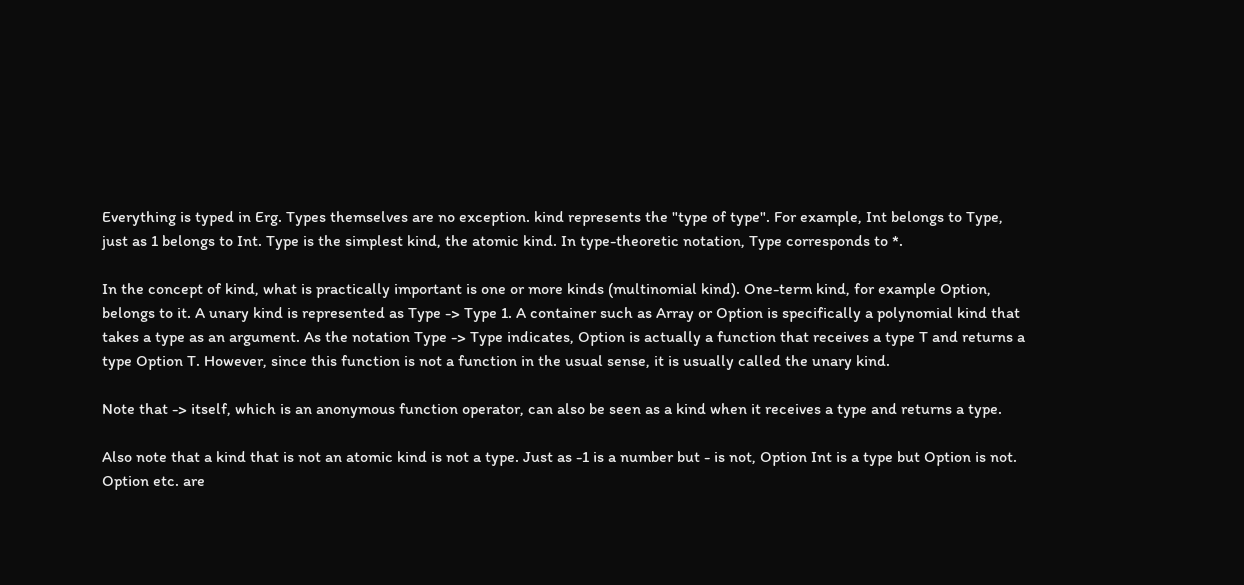Everything is typed in Erg. Types themselves are no exception. kind represents the "type of type". For example, Int belongs to Type, just as 1 belongs to Int. Type is the simplest kind, the atomic kind. In type-theoretic notation, Type corresponds to *.

In the concept of kind, what is practically important is one or more kinds (multinomial kind). One-term kind, for example Option, belongs to it. A unary kind is represented as Type -> Type 1. A container such as Array or Option is specifically a polynomial kind that takes a type as an argument. As the notation Type -> Type indicates, Option is actually a function that receives a type T and returns a type Option T. However, since this function is not a function in the usual sense, it is usually called the unary kind.

Note that -> itself, which is an anonymous function operator, can also be seen as a kind when it receives a type and returns a type.

Also note that a kind that is not an atomic kind is not a type. Just as -1 is a number but - is not, Option Int is a type but Option is not. Option etc. are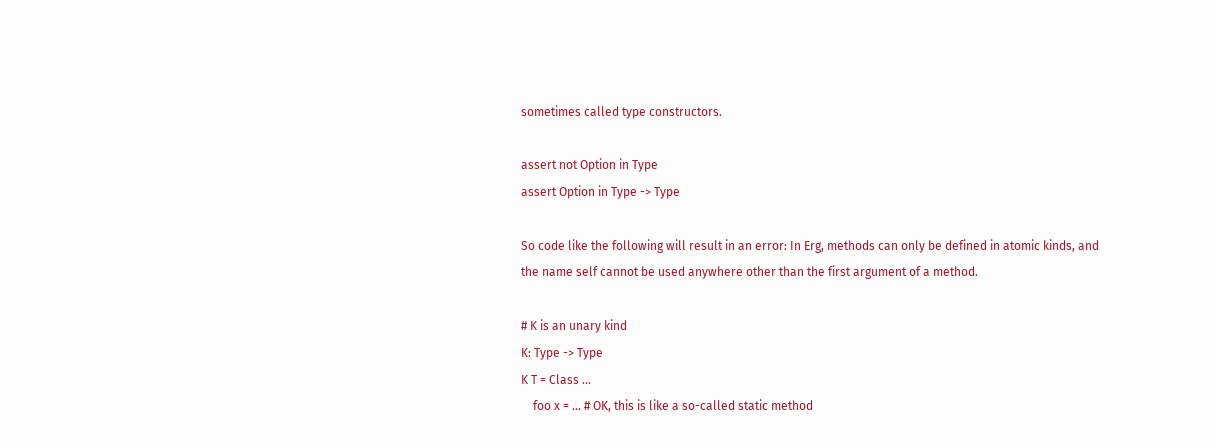sometimes called type constructors.

assert not Option in Type
assert Option in Type -> Type

So code like the following will result in an error: In Erg, methods can only be defined in atomic kinds, and the name self cannot be used anywhere other than the first argument of a method.

# K is an unary kind
K: Type -> Type
K T = Class ...
    foo x = ... # OK, this is like a so-called static method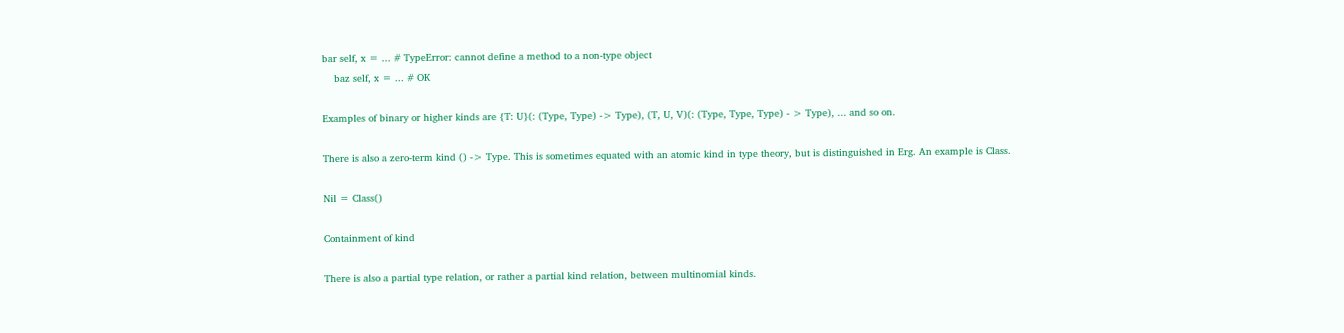bar self, x = ... # TypeError: cannot define a method to a non-type object
    baz self, x = ... # OK

Examples of binary or higher kinds are {T: U}(: (Type, Type) -> Type), (T, U, V)(: (Type, Type, Type) - > Type), ... and so on.

There is also a zero-term kind () -> Type. This is sometimes equated with an atomic kind in type theory, but is distinguished in Erg. An example is Class.

Nil = Class()

Containment of kind

There is also a partial type relation, or rather a partial kind relation, between multinomial kinds.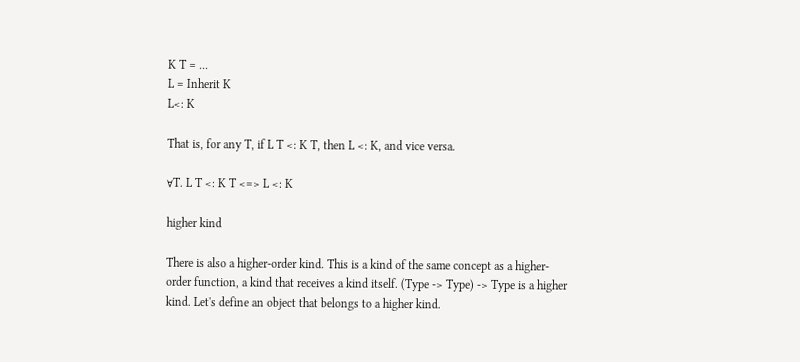K T = ...
L = Inherit K
L<: K

That is, for any T, if L T <: K T, then L <: K, and vice versa.

∀T. L T <: K T <=> L <: K

higher kind

There is also a higher-order kind. This is a kind of the same concept as a higher-order function, a kind that receives a kind itself. (Type -> Type) -> Type is a higher kind. Let's define an object that belongs to a higher kind.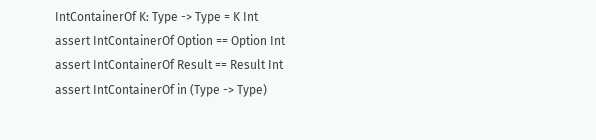IntContainerOf K: Type -> Type = K Int
assert IntContainerOf Option == Option Int
assert IntContainerOf Result == Result Int
assert IntContainerOf in (Type -> Type)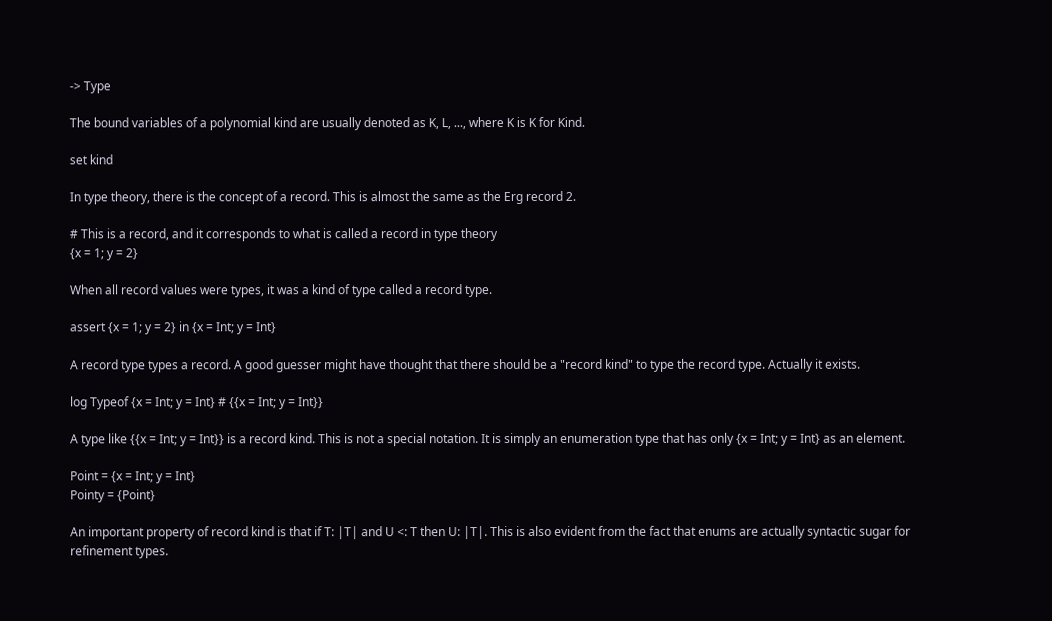-> Type

The bound variables of a polynomial kind are usually denoted as K, L, ..., where K is K for Kind.

set kind

In type theory, there is the concept of a record. This is almost the same as the Erg record 2.

# This is a record, and it corresponds to what is called a record in type theory
{x = 1; y = 2}

When all record values were types, it was a kind of type called a record type.

assert {x = 1; y = 2} in {x = Int; y = Int}

A record type types a record. A good guesser might have thought that there should be a "record kind" to type the record type. Actually it exists.

log Typeof {x = Int; y = Int} # {{x = Int; y = Int}}

A type like {{x = Int; y = Int}} is a record kind. This is not a special notation. It is simply an enumeration type that has only {x = Int; y = Int} as an element.

Point = {x = Int; y = Int}
Pointy = {Point}

An important property of record kind is that if T: |T| and U <: T then U: |T|. This is also evident from the fact that enums are actually syntactic sugar for refinement types.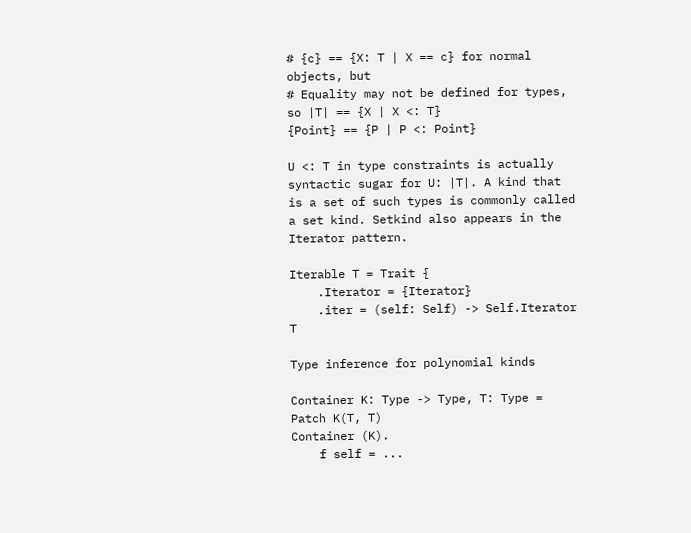# {c} == {X: T | X == c} for normal objects, but
# Equality may not be defined for types, so |T| == {X | X <: T}
{Point} == {P | P <: Point}

U <: T in type constraints is actually syntactic sugar for U: |T|. A kind that is a set of such types is commonly called a set kind. Setkind also appears in the Iterator pattern.

Iterable T = Trait {
    .Iterator = {Iterator}
    .iter = (self: Self) -> Self.Iterator T

Type inference for polynomial kinds

Container K: Type -> Type, T: Type = Patch K(T, T)
Container (K).
    f self = ...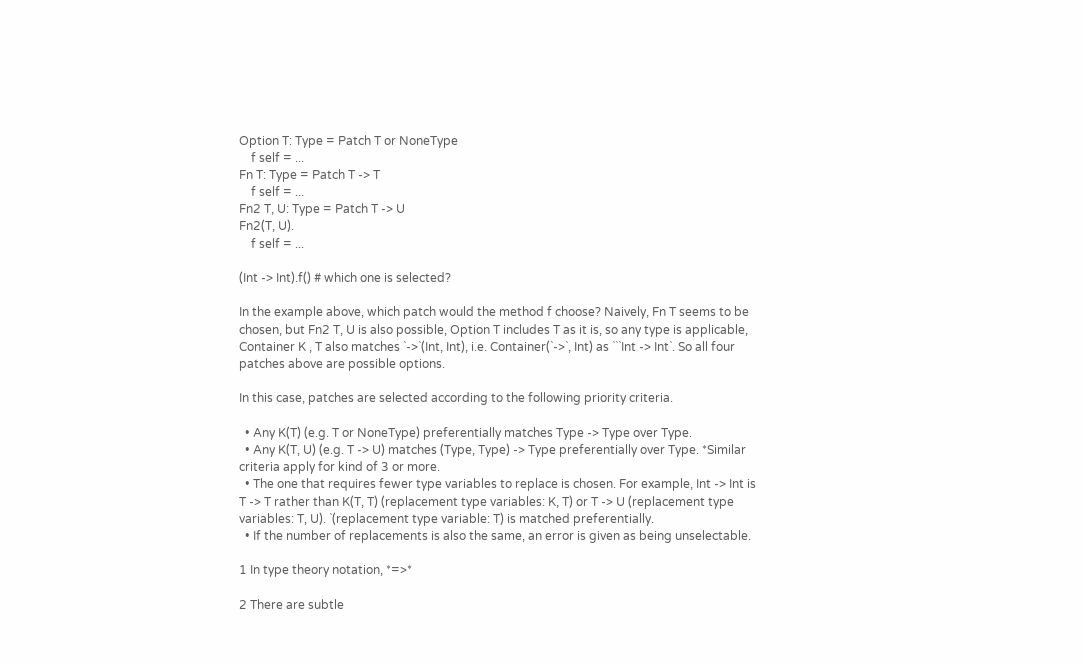Option T: Type = Patch T or NoneType
    f self = ...
Fn T: Type = Patch T -> T
    f self = ...
Fn2 T, U: Type = Patch T -> U
Fn2(T, U).
    f self = ...

(Int -> Int).f() # which one is selected?

In the example above, which patch would the method f choose? Naively, Fn T seems to be chosen, but Fn2 T, U is also possible, Option T includes T as it is, so any type is applicable, Container K , T also matches `->`(Int, Int), i.e. Container(`->`, Int) as ```Int -> Int`. So all four patches above are possible options.

In this case, patches are selected according to the following priority criteria.

  • Any K(T) (e.g. T or NoneType) preferentially matches Type -> Type over Type.
  • Any K(T, U) (e.g. T -> U) matches (Type, Type) -> Type preferentially over Type. *Similar criteria apply for kind of 3 or more.
  • The one that requires fewer type variables to replace is chosen. For example, Int -> Int is T -> T rather than K(T, T) (replacement type variables: K, T) or T -> U (replacement type variables: T, U). `(replacement type variable: T) is matched preferentially.
  • If the number of replacements is also the same, an error is given as being unselectable.

1 In type theory notation, *=>*

2 There are subtle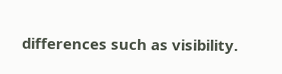differences such as visibility.